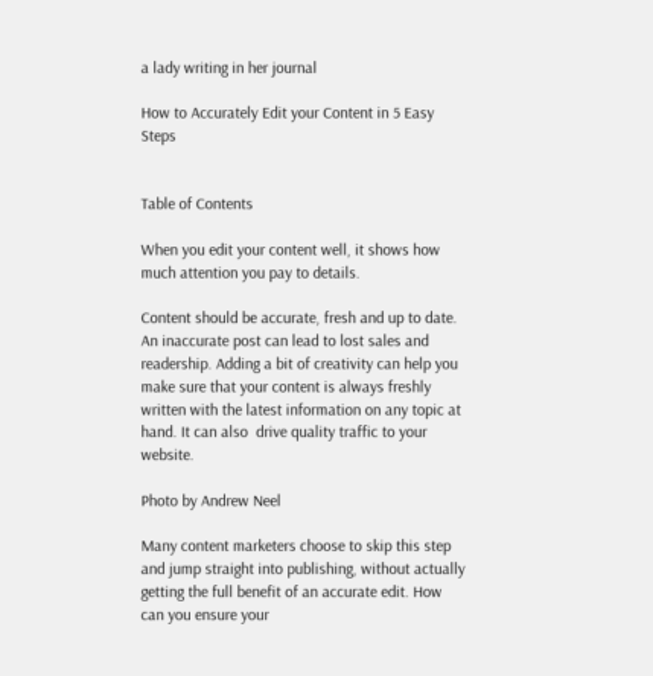a lady writing in her journal

How to Accurately Edit your Content in 5 Easy Steps


Table of Contents

When you edit your content well, it shows how much attention you pay to details.

Content should be accurate, fresh and up to date. An inaccurate post can lead to lost sales and readership. Adding a bit of creativity can help you make sure that your content is always freshly written with the latest information on any topic at hand. It can also  drive quality traffic to your website.

Photo by Andrew Neel

Many content marketers choose to skip this step and jump straight into publishing, without actually getting the full benefit of an accurate edit. How can you ensure your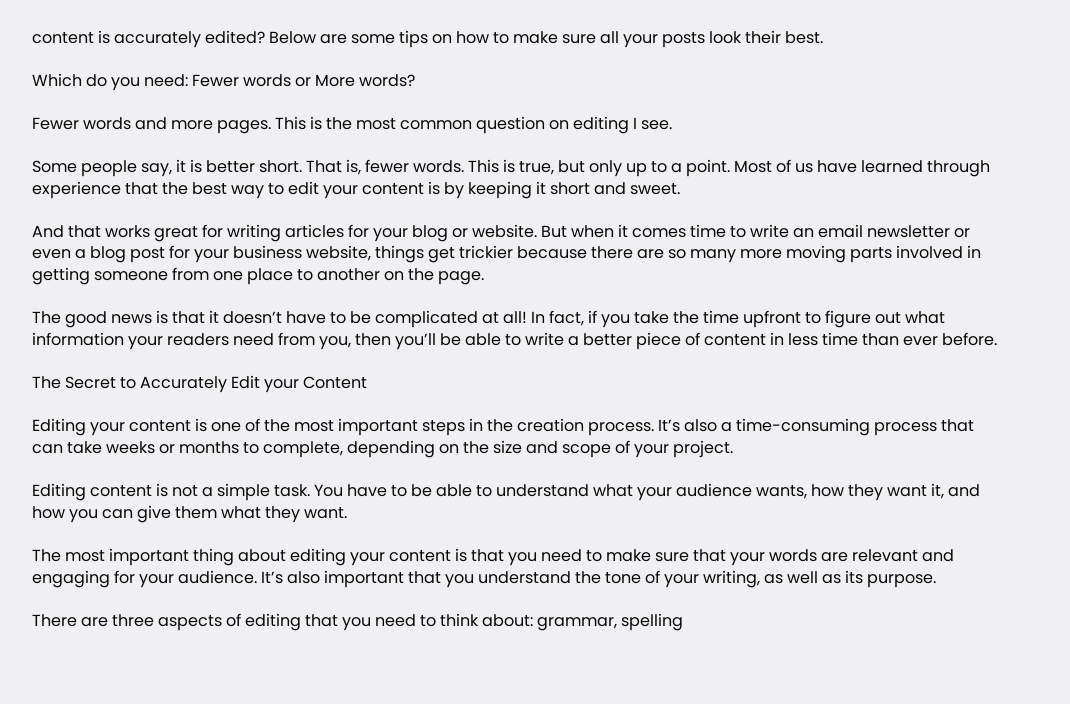content is accurately edited? Below are some tips on how to make sure all your posts look their best.

Which do you need: Fewer words or More words?

Fewer words and more pages. This is the most common question on editing I see.

Some people say, it is better short. That is, fewer words. This is true, but only up to a point. Most of us have learned through experience that the best way to edit your content is by keeping it short and sweet.

And that works great for writing articles for your blog or website. But when it comes time to write an email newsletter or even a blog post for your business website, things get trickier because there are so many more moving parts involved in getting someone from one place to another on the page.

The good news is that it doesn’t have to be complicated at all! In fact, if you take the time upfront to figure out what information your readers need from you, then you’ll be able to write a better piece of content in less time than ever before.

The Secret to Accurately Edit your Content

Editing your content is one of the most important steps in the creation process. It’s also a time-consuming process that can take weeks or months to complete, depending on the size and scope of your project.

Editing content is not a simple task. You have to be able to understand what your audience wants, how they want it, and how you can give them what they want.

The most important thing about editing your content is that you need to make sure that your words are relevant and engaging for your audience. It’s also important that you understand the tone of your writing, as well as its purpose.

There are three aspects of editing that you need to think about: grammar, spelling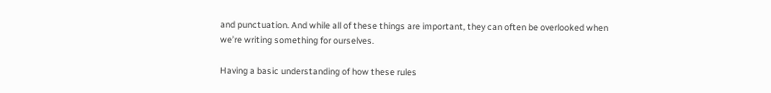and punctuation. And while all of these things are important, they can often be overlooked when we’re writing something for ourselves.

Having a basic understanding of how these rules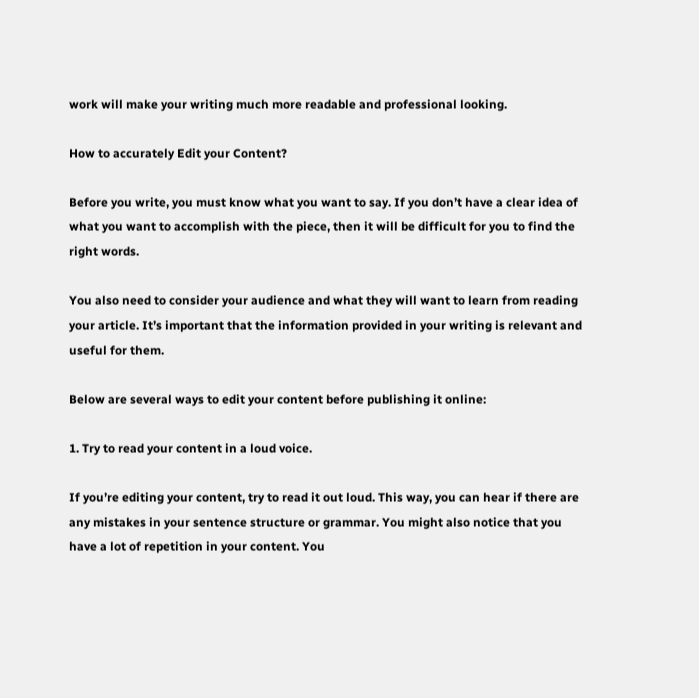work will make your writing much more readable and professional looking.

How to accurately Edit your Content?

Before you write, you must know what you want to say. If you don’t have a clear idea of what you want to accomplish with the piece, then it will be difficult for you to find the right words.

You also need to consider your audience and what they will want to learn from reading your article. It’s important that the information provided in your writing is relevant and useful for them.

Below are several ways to edit your content before publishing it online:

1. Try to read your content in a loud voice.

If you’re editing your content, try to read it out loud. This way, you can hear if there are any mistakes in your sentence structure or grammar. You might also notice that you have a lot of repetition in your content. You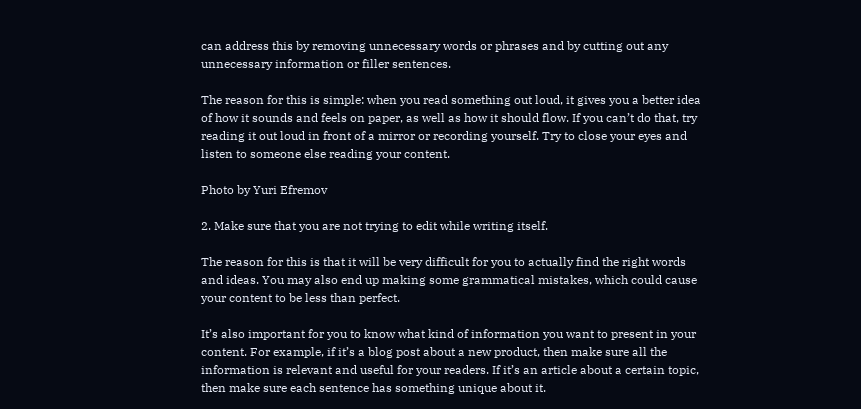can address this by removing unnecessary words or phrases and by cutting out any unnecessary information or filler sentences.

The reason for this is simple: when you read something out loud, it gives you a better idea of how it sounds and feels on paper, as well as how it should flow. If you can’t do that, try reading it out loud in front of a mirror or recording yourself. Try to close your eyes and listen to someone else reading your content.

Photo by Yuri Efremov

2. Make sure that you are not trying to edit while writing itself.

The reason for this is that it will be very difficult for you to actually find the right words and ideas. You may also end up making some grammatical mistakes, which could cause your content to be less than perfect.

It’s also important for you to know what kind of information you want to present in your content. For example, if it’s a blog post about a new product, then make sure all the information is relevant and useful for your readers. If it’s an article about a certain topic, then make sure each sentence has something unique about it.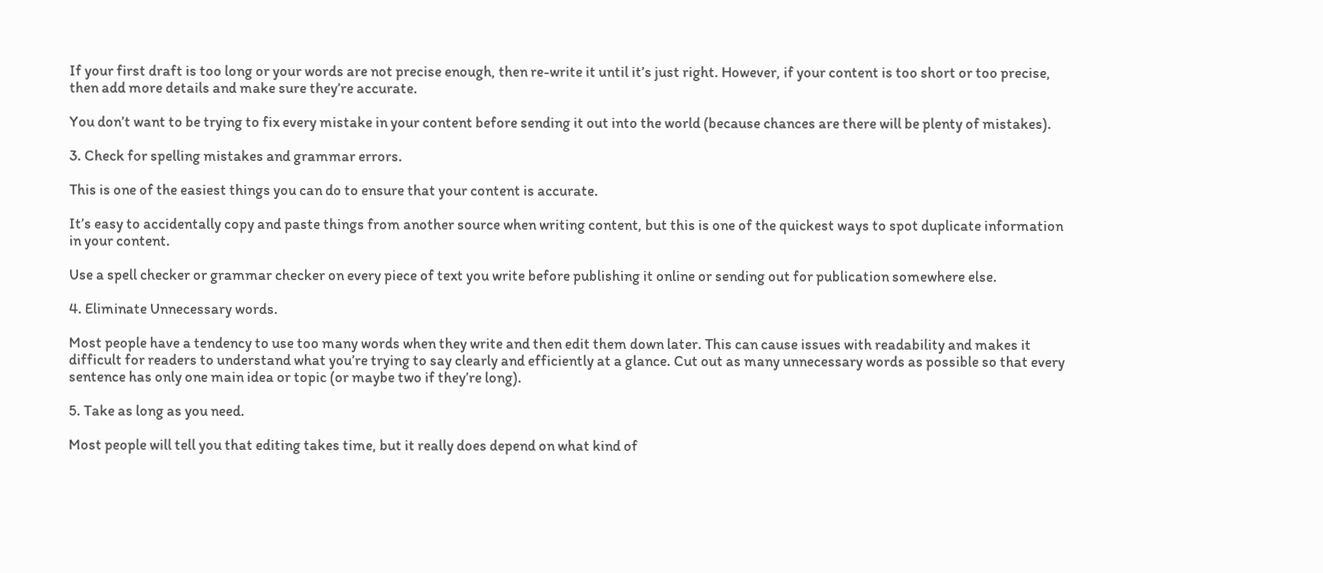If your first draft is too long or your words are not precise enough, then re-write it until it’s just right. However, if your content is too short or too precise, then add more details and make sure they’re accurate.

You don’t want to be trying to fix every mistake in your content before sending it out into the world (because chances are there will be plenty of mistakes).

3. Check for spelling mistakes and grammar errors.

This is one of the easiest things you can do to ensure that your content is accurate.

It’s easy to accidentally copy and paste things from another source when writing content, but this is one of the quickest ways to spot duplicate information in your content.

Use a spell checker or grammar checker on every piece of text you write before publishing it online or sending out for publication somewhere else.

4. Eliminate Unnecessary words.

Most people have a tendency to use too many words when they write and then edit them down later. This can cause issues with readability and makes it difficult for readers to understand what you’re trying to say clearly and efficiently at a glance. Cut out as many unnecessary words as possible so that every sentence has only one main idea or topic (or maybe two if they’re long).

5. Take as long as you need.

Most people will tell you that editing takes time, but it really does depend on what kind of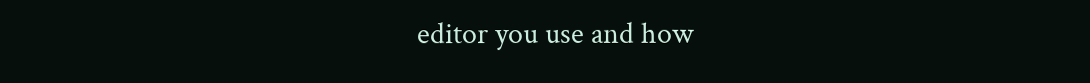editor you use and how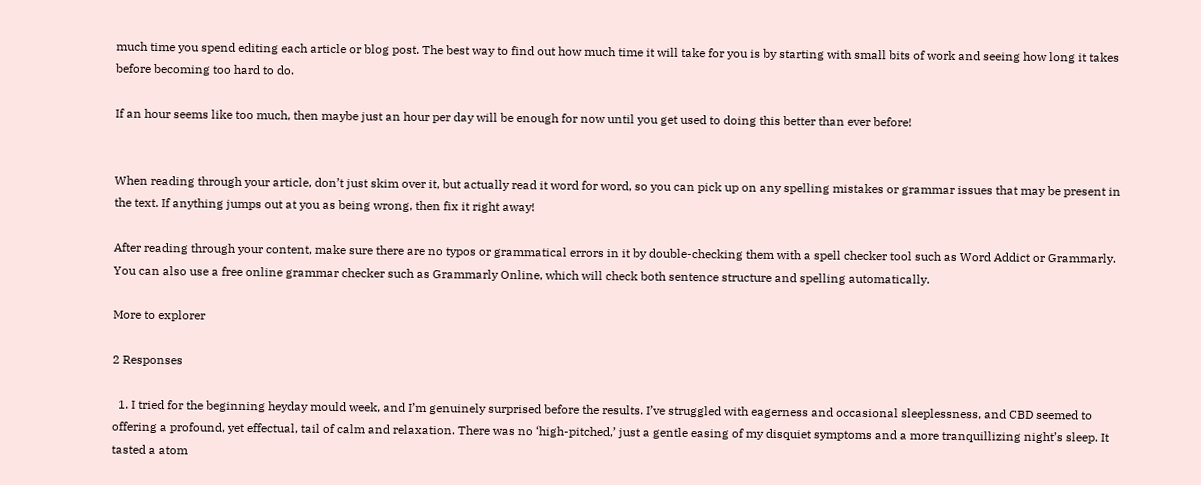much time you spend editing each article or blog post. The best way to find out how much time it will take for you is by starting with small bits of work and seeing how long it takes before becoming too hard to do.

If an hour seems like too much, then maybe just an hour per day will be enough for now until you get used to doing this better than ever before!


When reading through your article, don’t just skim over it, but actually read it word for word, so you can pick up on any spelling mistakes or grammar issues that may be present in the text. If anything jumps out at you as being wrong, then fix it right away!

After reading through your content, make sure there are no typos or grammatical errors in it by double-checking them with a spell checker tool such as Word Addict or Grammarly. You can also use a free online grammar checker such as Grammarly Online, which will check both sentence structure and spelling automatically.

More to explorer

2 Responses

  1. I tried for the beginning heyday mould week, and I’m genuinely surprised before the results. I’ve struggled with eagerness and occasional sleeplessness, and CBD seemed to offering a profound, yet effectual, tail of calm and relaxation. There was no ‘high-pitched,’ just a gentle easing of my disquiet symptoms and a more tranquillizing night’s sleep. It tasted a atom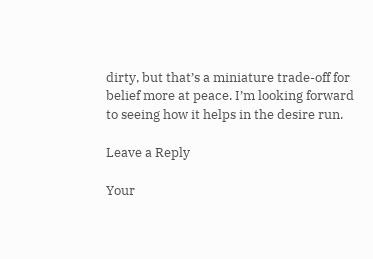dirty, but that’s a miniature trade-off for belief more at peace. I’m looking forward to seeing how it helps in the desire run.

Leave a Reply

Your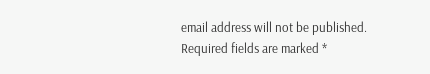email address will not be published. Required fields are marked *